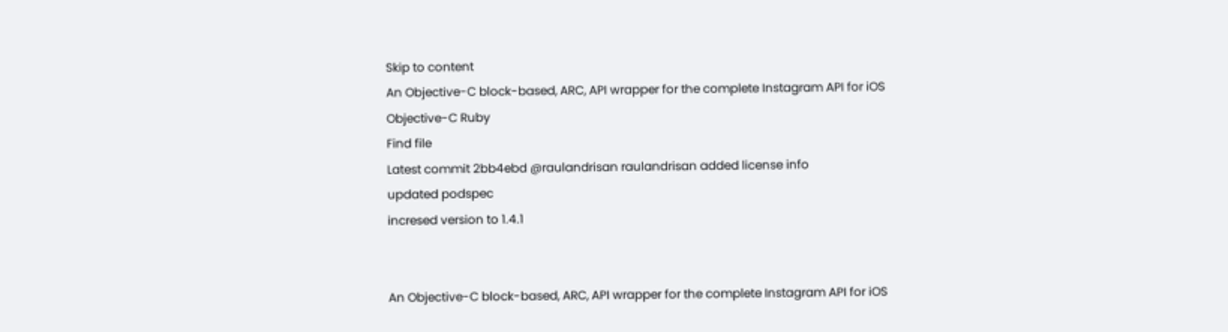Skip to content
An Objective-C block-based, ARC, API wrapper for the complete Instagram API for iOS
Objective-C Ruby
Find file
Latest commit 2bb4ebd @raulandrisan raulandrisan added license info
updated podspec
incresed version to 1.4.1


An Objective-C block-based, ARC, API wrapper for the complete Instagram API for iOS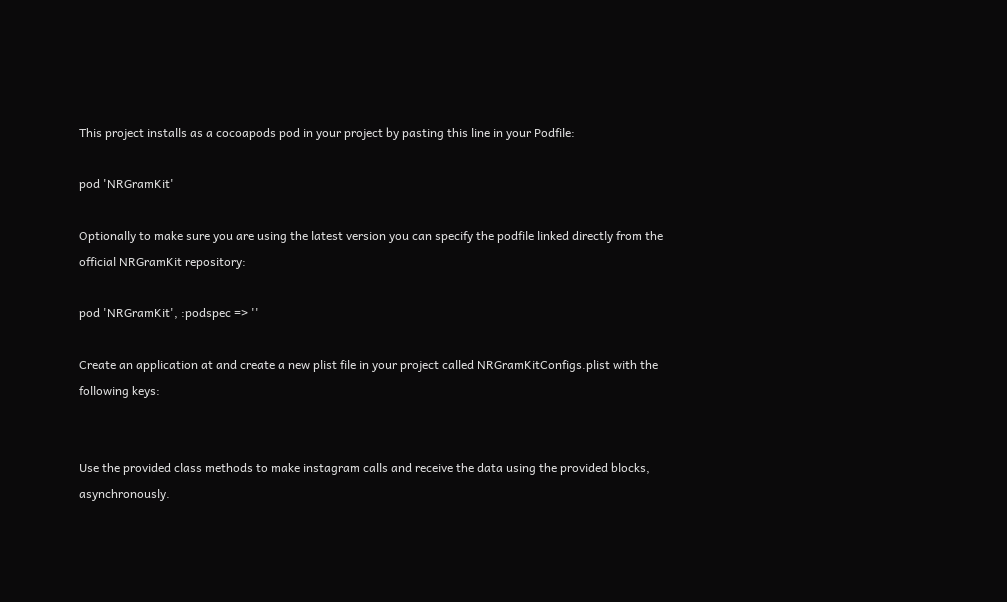This project installs as a cocoapods pod in your project by pasting this line in your Podfile:

pod 'NRGramKit'

Optionally to make sure you are using the latest version you can specify the podfile linked directly from the official NRGramKit repository:

pod 'NRGramKit', :podspec => ''

Create an application at and create a new plist file in your project called NRGramKitConfigs.plist with the following keys:


Use the provided class methods to make instagram calls and receive the data using the provided blocks, asynchronously.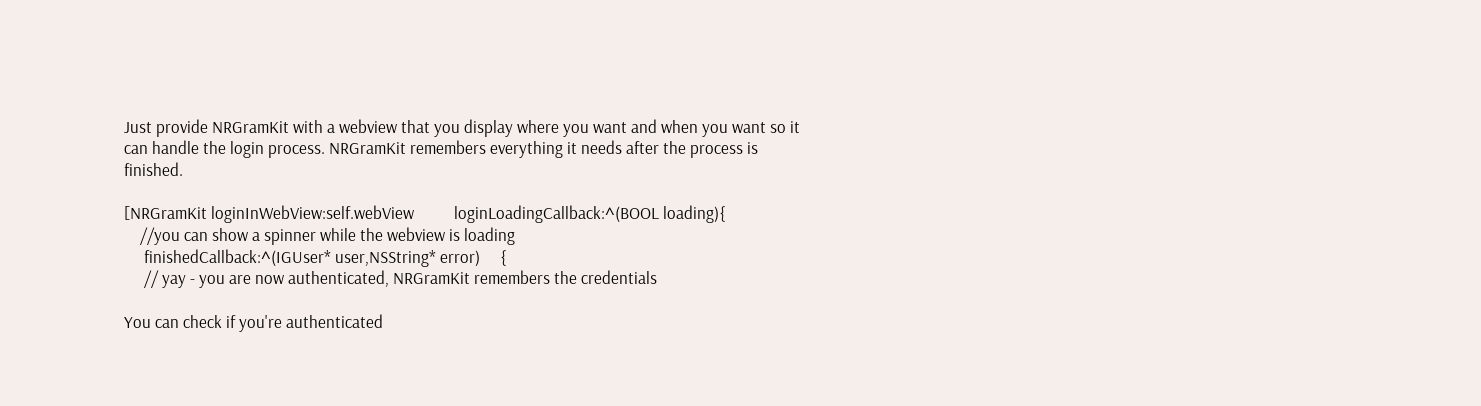Just provide NRGramKit with a webview that you display where you want and when you want so it can handle the login process. NRGramKit remembers everything it needs after the process is finished.

[NRGramKit loginInWebView:self.webView          loginLoadingCallback:^(BOOL loading){
    //you can show a spinner while the webview is loading
     finishedCallback:^(IGUser* user,NSString* error)     {
     // yay - you are now authenticated, NRGramKit remembers the credentials

You can check if you're authenticated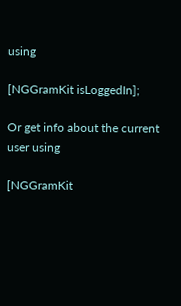using

[NGGramKit isLoggedIn];

Or get info about the current user using

[NGGramKit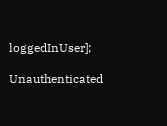loggedInUser];

Unauthenticated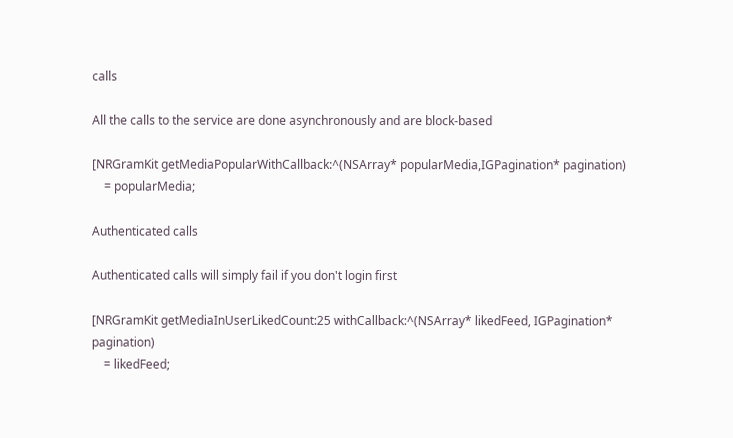calls

All the calls to the service are done asynchronously and are block-based

[NRGramKit getMediaPopularWithCallback:^(NSArray* popularMedia,IGPagination* pagination)
    = popularMedia;

Authenticated calls

Authenticated calls will simply fail if you don't login first

[NRGramKit getMediaInUserLikedCount:25 withCallback:^(NSArray* likedFeed, IGPagination* pagination)
    = likedFeed;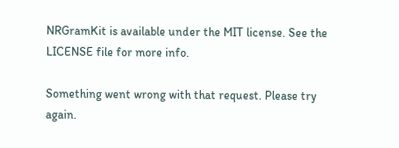NRGramKit is available under the MIT license. See the LICENSE file for more info.

Something went wrong with that request. Please try again.